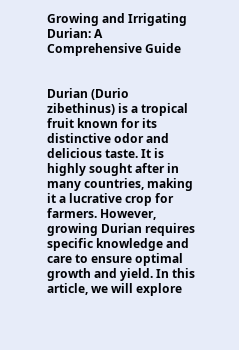Growing and Irrigating Durian: A Comprehensive Guide


Durian (Durio zibethinus) is a tropical fruit known for its distinctive odor and delicious taste. It is highly sought after in many countries, making it a lucrative crop for farmers. However, growing Durian requires specific knowledge and care to ensure optimal growth and yield. In this article, we will explore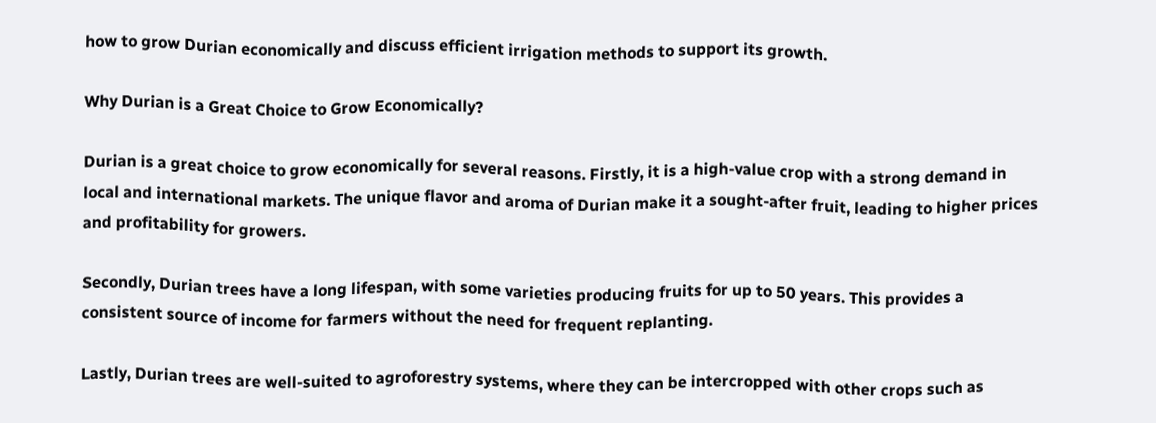how to grow Durian economically and discuss efficient irrigation methods to support its growth.

Why Durian is a Great Choice to Grow Economically?

Durian is a great choice to grow economically for several reasons. Firstly, it is a high-value crop with a strong demand in local and international markets. The unique flavor and aroma of Durian make it a sought-after fruit, leading to higher prices and profitability for growers.

Secondly, Durian trees have a long lifespan, with some varieties producing fruits for up to 50 years. This provides a consistent source of income for farmers without the need for frequent replanting.

Lastly, Durian trees are well-suited to agroforestry systems, where they can be intercropped with other crops such as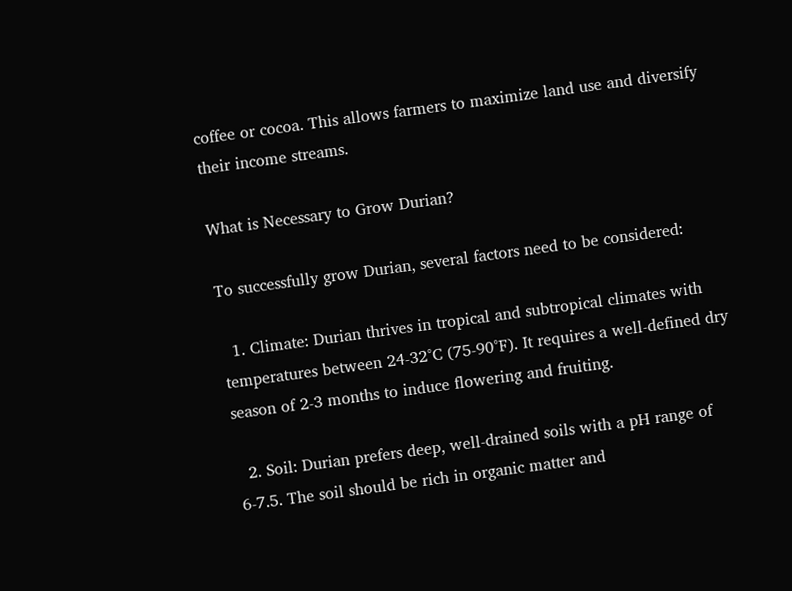coffee or cocoa. This allows farmers to maximize land use and diversify their income streams.

What is Necessary to Grow Durian?

To successfully grow Durian, several factors need to be considered:

  1. Climate: Durian thrives in tropical and subtropical climates with temperatures between 24-32°C (75-90°F). It requires a well-defined dry season of 2-3 months to induce flowering and fruiting.

  2. Soil: Durian prefers deep, well-drained soils with a pH range of 6-7.5. The soil should be rich in organic matter and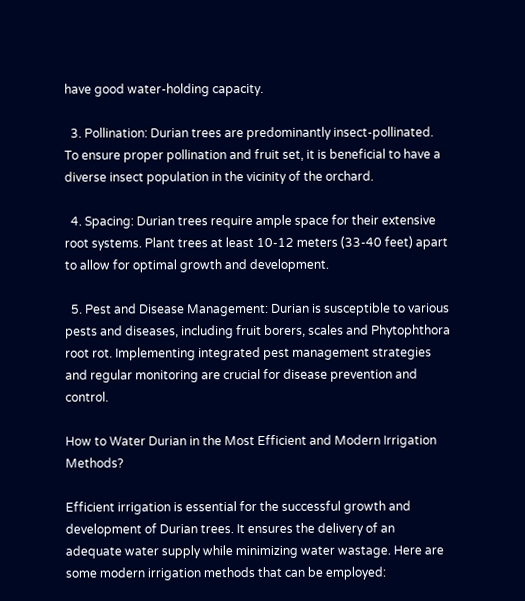have good water-holding capacity.

  3. Pollination: Durian trees are predominantly insect-pollinated. To ensure proper pollination and fruit set, it is beneficial to have a diverse insect population in the vicinity of the orchard.

  4. Spacing: Durian trees require ample space for their extensive root systems. Plant trees at least 10-12 meters (33-40 feet) apart to allow for optimal growth and development.

  5. Pest and Disease Management: Durian is susceptible to various pests and diseases, including fruit borers, scales and Phytophthora root rot. Implementing integrated pest management strategies and regular monitoring are crucial for disease prevention and control.

How to Water Durian in the Most Efficient and Modern Irrigation Methods?

Efficient irrigation is essential for the successful growth and development of Durian trees. It ensures the delivery of an adequate water supply while minimizing water wastage. Here are some modern irrigation methods that can be employed: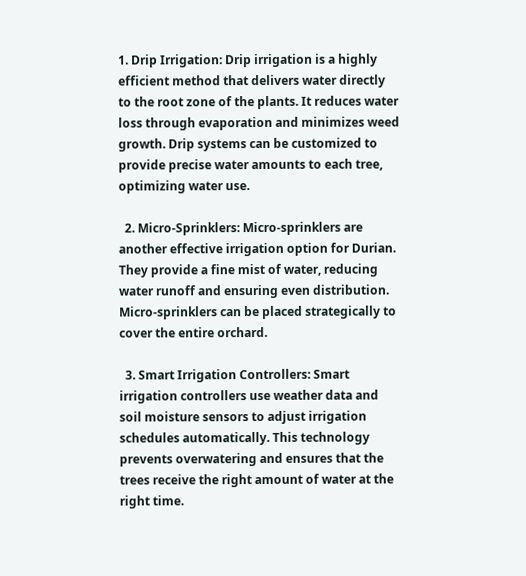1. Drip Irrigation: Drip irrigation is a highly efficient method that delivers water directly to the root zone of the plants. It reduces water loss through evaporation and minimizes weed growth. Drip systems can be customized to provide precise water amounts to each tree, optimizing water use.

  2. Micro-Sprinklers: Micro-sprinklers are another effective irrigation option for Durian. They provide a fine mist of water, reducing water runoff and ensuring even distribution. Micro-sprinklers can be placed strategically to cover the entire orchard.

  3. Smart Irrigation Controllers: Smart irrigation controllers use weather data and soil moisture sensors to adjust irrigation schedules automatically. This technology prevents overwatering and ensures that the trees receive the right amount of water at the right time.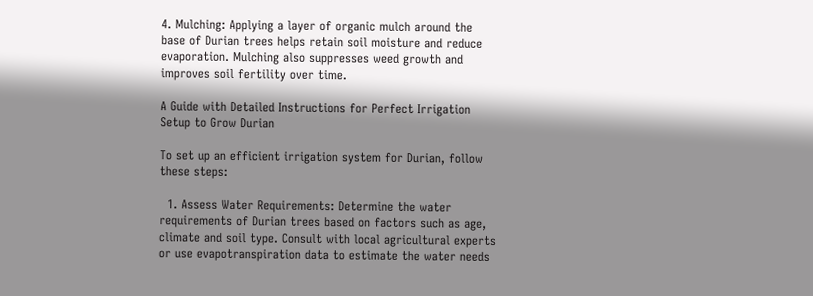4. Mulching: Applying a layer of organic mulch around the base of Durian trees helps retain soil moisture and reduce evaporation. Mulching also suppresses weed growth and improves soil fertility over time.

A Guide with Detailed Instructions for Perfect Irrigation Setup to Grow Durian

To set up an efficient irrigation system for Durian, follow these steps:

  1. Assess Water Requirements: Determine the water requirements of Durian trees based on factors such as age, climate and soil type. Consult with local agricultural experts or use evapotranspiration data to estimate the water needs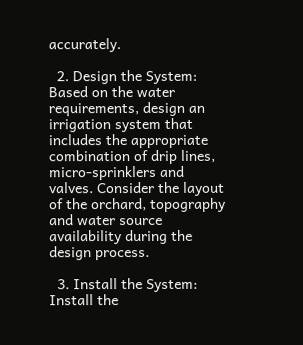accurately.

  2. Design the System: Based on the water requirements, design an irrigation system that includes the appropriate combination of drip lines, micro-sprinklers and valves. Consider the layout of the orchard, topography and water source availability during the design process.

  3. Install the System: Install the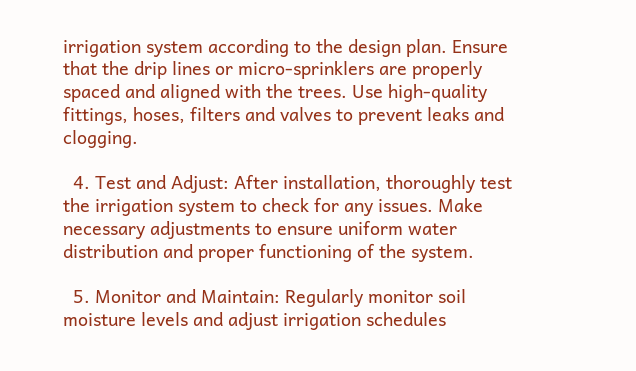irrigation system according to the design plan. Ensure that the drip lines or micro-sprinklers are properly spaced and aligned with the trees. Use high-quality fittings, hoses, filters and valves to prevent leaks and clogging.

  4. Test and Adjust: After installation, thoroughly test the irrigation system to check for any issues. Make necessary adjustments to ensure uniform water distribution and proper functioning of the system.

  5. Monitor and Maintain: Regularly monitor soil moisture levels and adjust irrigation schedules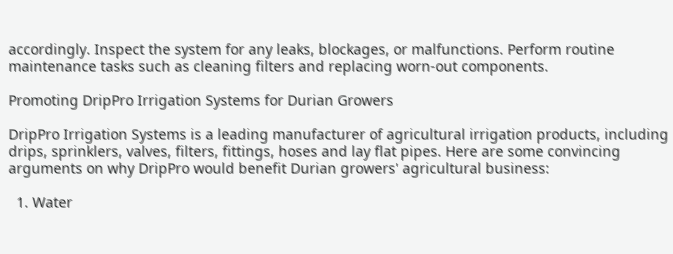accordingly. Inspect the system for any leaks, blockages, or malfunctions. Perform routine maintenance tasks such as cleaning filters and replacing worn-out components.

Promoting DripPro Irrigation Systems for Durian Growers

DripPro Irrigation Systems is a leading manufacturer of agricultural irrigation products, including drips, sprinklers, valves, filters, fittings, hoses and lay flat pipes. Here are some convincing arguments on why DripPro would benefit Durian growers' agricultural business:

  1. Water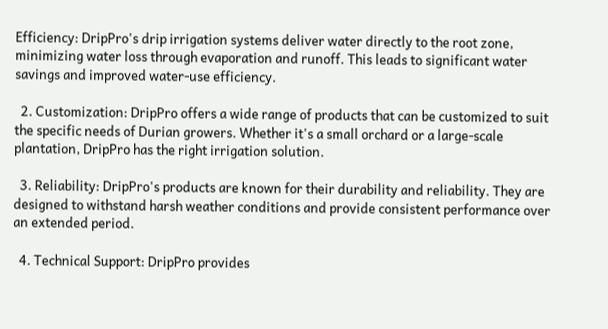Efficiency: DripPro's drip irrigation systems deliver water directly to the root zone, minimizing water loss through evaporation and runoff. This leads to significant water savings and improved water-use efficiency.

  2. Customization: DripPro offers a wide range of products that can be customized to suit the specific needs of Durian growers. Whether it's a small orchard or a large-scale plantation, DripPro has the right irrigation solution.

  3. Reliability: DripPro's products are known for their durability and reliability. They are designed to withstand harsh weather conditions and provide consistent performance over an extended period.

  4. Technical Support: DripPro provides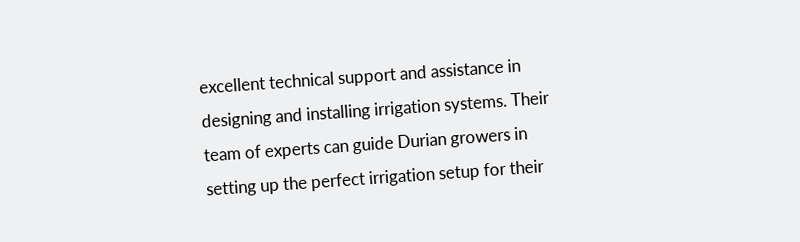excellent technical support and assistance in designing and installing irrigation systems. Their team of experts can guide Durian growers in setting up the perfect irrigation setup for their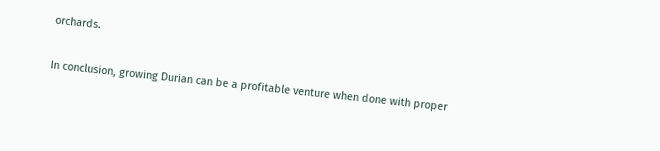orchards.

In conclusion, growing Durian can be a profitable venture when done with proper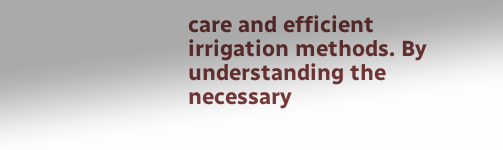care and efficient irrigation methods. By understanding the necessary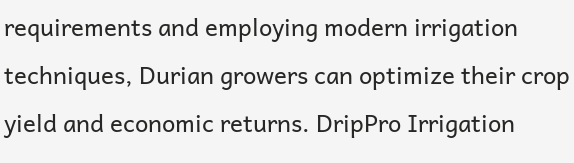requirements and employing modern irrigation techniques, Durian growers can optimize their crop yield and economic returns. DripPro Irrigation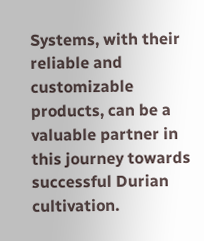Systems, with their reliable and customizable products, can be a valuable partner in this journey towards successful Durian cultivation.